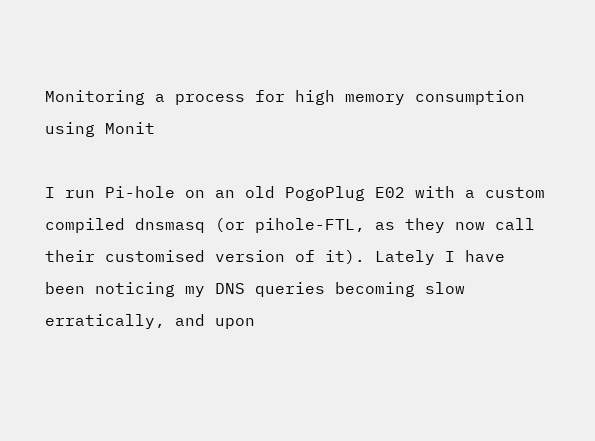Monitoring a process for high memory consumption using Monit

I run Pi-hole on an old PogoPlug E02 with a custom compiled dnsmasq (or pihole-FTL, as they now call their customised version of it). Lately I have been noticing my DNS queries becoming slow erratically, and upon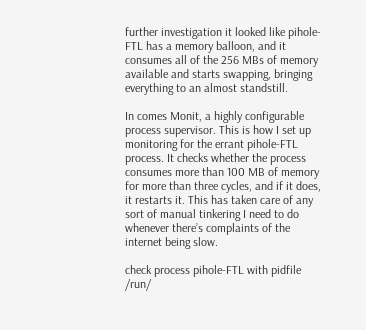further investigation it looked like pihole-FTL has a memory balloon, and it consumes all of the 256 MBs of memory available and starts swapping, bringing everything to an almost standstill.

In comes Monit, a highly configurable process supervisor. This is how I set up monitoring for the errant pihole-FTL process. It checks whether the process consumes more than 100 MB of memory for more than three cycles, and if it does, it restarts it. This has taken care of any sort of manual tinkering I need to do whenever there’s complaints of the internet being slow.

check process pihole-FTL with pidfile /run/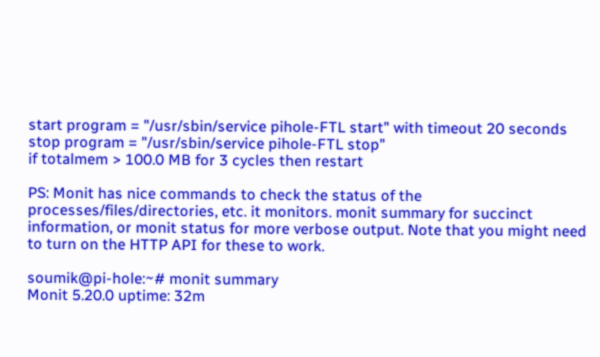start program = "/usr/sbin/service pihole-FTL start" with timeout 20 seconds
stop program = "/usr/sbin/service pihole-FTL stop"
if totalmem > 100.0 MB for 3 cycles then restart

PS: Monit has nice commands to check the status of the processes/files/directories, etc. it monitors. monit summary for succinct information, or monit status for more verbose output. Note that you might need to turn on the HTTP API for these to work.

soumik@pi-hole:~# monit summary
Monit 5.20.0 uptime: 32m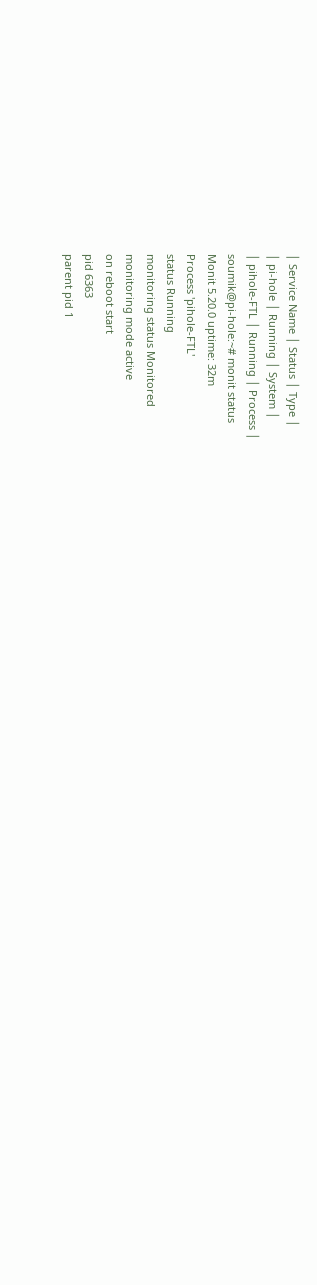│ Service Name │ Status │ Type │
│ pi-hole │ Running │ System │
│ pihole-FTL │ Running │ Process │
soumik@pi-hole:~# monit status
Monit 5.20.0 uptime: 32m
Process 'pihole-FTL'
status Running
monitoring status Monitored
monitoring mode active
on reboot start
pid 6363
parent pid 1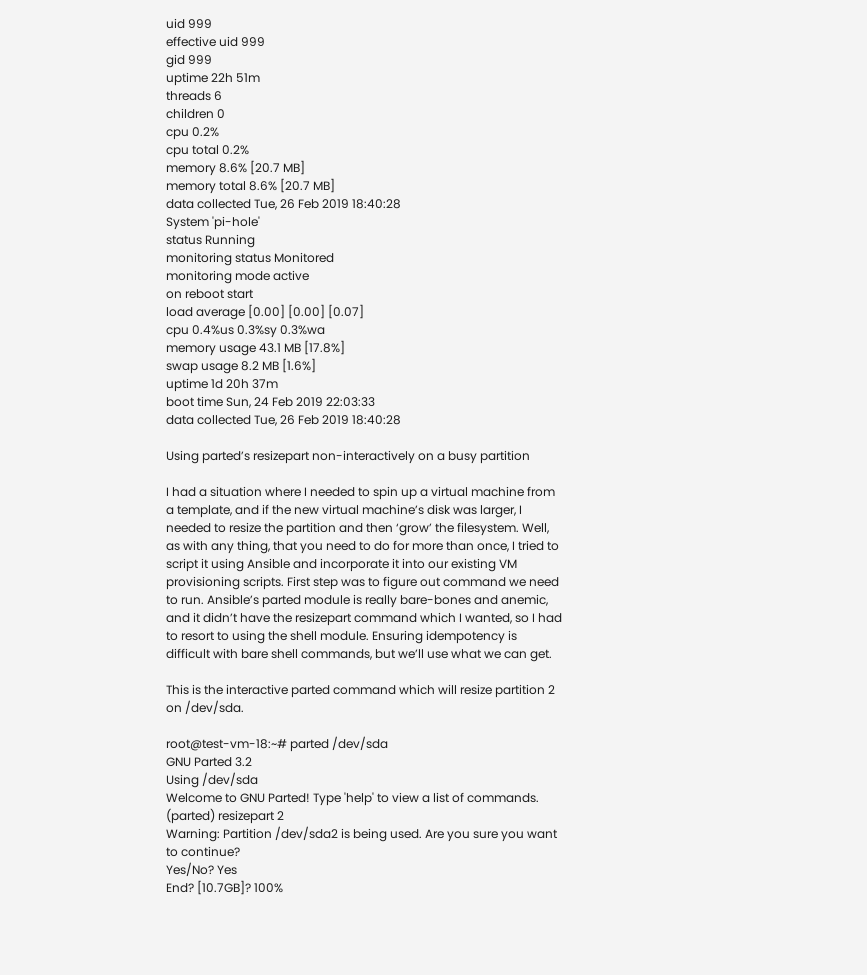uid 999
effective uid 999
gid 999
uptime 22h 51m
threads 6
children 0
cpu 0.2%
cpu total 0.2%
memory 8.6% [20.7 MB]
memory total 8.6% [20.7 MB]
data collected Tue, 26 Feb 2019 18:40:28
System 'pi-hole'
status Running
monitoring status Monitored
monitoring mode active
on reboot start
load average [0.00] [0.00] [0.07]
cpu 0.4%us 0.3%sy 0.3%wa
memory usage 43.1 MB [17.8%]
swap usage 8.2 MB [1.6%]
uptime 1d 20h 37m
boot time Sun, 24 Feb 2019 22:03:33
data collected Tue, 26 Feb 2019 18:40:28

Using parted’s resizepart non-interactively on a busy partition

I had a situation where I needed to spin up a virtual machine from a template, and if the new virtual machine’s disk was larger, I needed to resize the partition and then ‘grow’ the filesystem. Well, as with any thing, that you need to do for more than once, I tried to script it using Ansible and incorporate it into our existing VM provisioning scripts. First step was to figure out command we need to run. Ansible’s parted module is really bare-bones and anemic, and it didn’t have the resizepart command which I wanted, so I had to resort to using the shell module. Ensuring idempotency is difficult with bare shell commands, but we’ll use what we can get.

This is the interactive parted command which will resize partition 2 on /dev/sda.

root@test-vm-18:~# parted /dev/sda
GNU Parted 3.2
Using /dev/sda
Welcome to GNU Parted! Type 'help' to view a list of commands.
(parted) resizepart 2
Warning: Partition /dev/sda2 is being used. Are you sure you want to continue?
Yes/No? Yes
End? [10.7GB]? 100%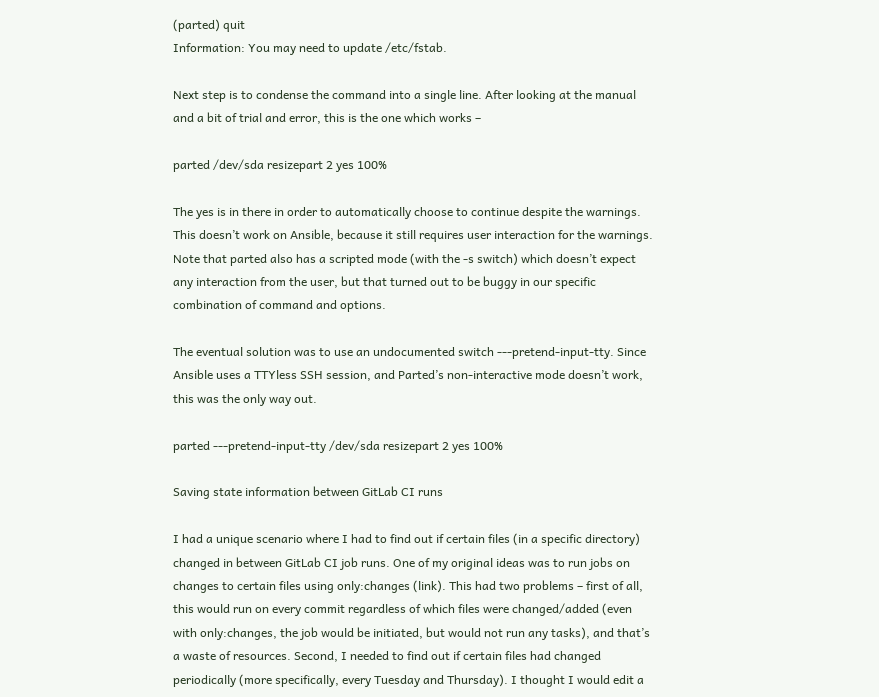(parted) quit
Information: You may need to update /etc/fstab.

Next step is to condense the command into a single line. After looking at the manual and a bit of trial and error, this is the one which works –

parted /dev/sda resizepart 2 yes 100%

The yes is in there in order to automatically choose to continue despite the warnings. This doesn’t work on Ansible, because it still requires user interaction for the warnings. Note that parted also has a scripted mode (with the -s switch) which doesn’t expect any interaction from the user, but that turned out to be buggy in our specific combination of command and options.

The eventual solution was to use an undocumented switch ---pretend-input-tty. Since Ansible uses a TTYless SSH session, and Parted’s non-interactive mode doesn’t work, this was the only way out.

parted ---pretend-input-tty /dev/sda resizepart 2 yes 100%

Saving state information between GitLab CI runs

I had a unique scenario where I had to find out if certain files (in a specific directory) changed in between GitLab CI job runs. One of my original ideas was to run jobs on changes to certain files using only:changes (link). This had two problems – first of all, this would run on every commit regardless of which files were changed/added (even with only:changes, the job would be initiated, but would not run any tasks), and that’s a waste of resources. Second, I needed to find out if certain files had changed periodically (more specifically, every Tuesday and Thursday). I thought I would edit a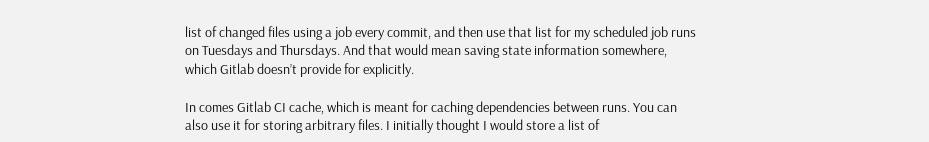list of changed files using a job every commit, and then use that list for my scheduled job runs on Tuesdays and Thursdays. And that would mean saving state information somewhere, which Gitlab doesn’t provide for explicitly.

In comes Gitlab CI cache, which is meant for caching dependencies between runs. You can also use it for storing arbitrary files. I initially thought I would store a list of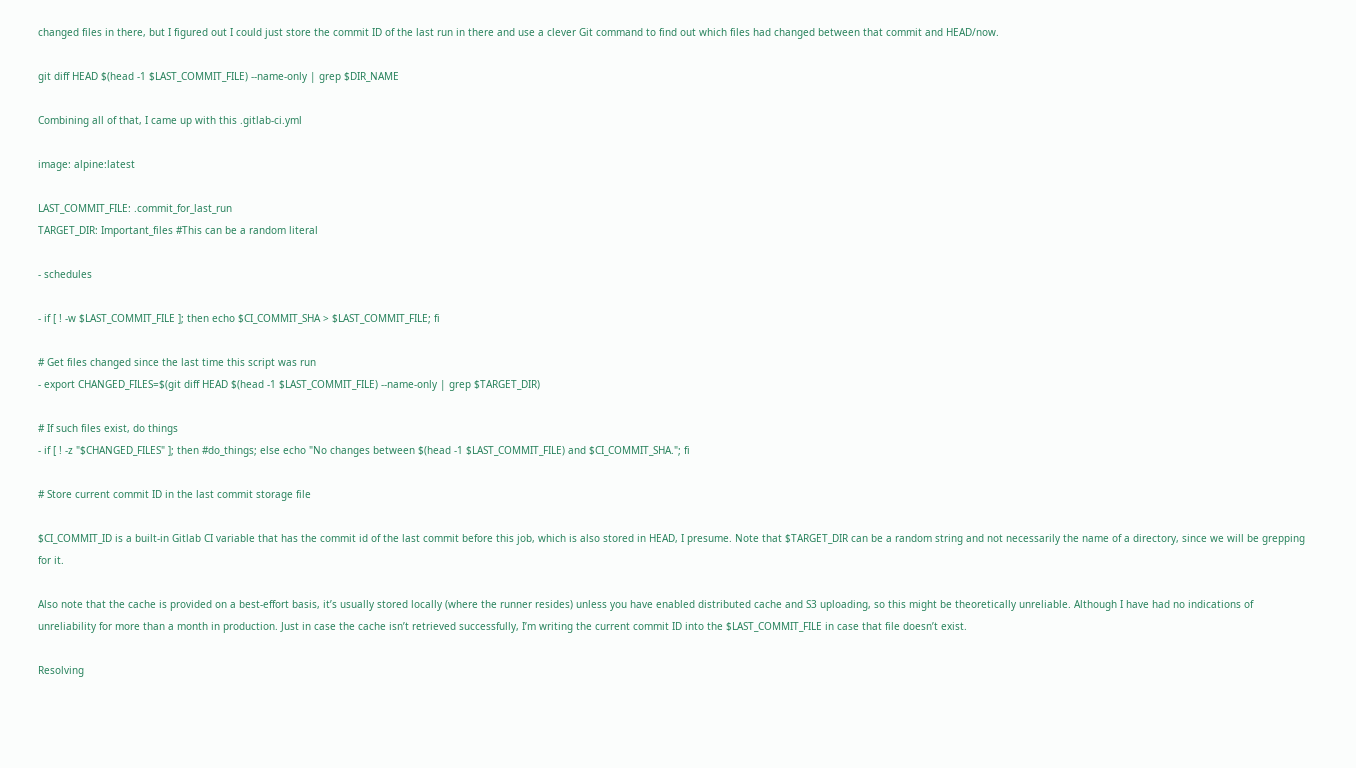changed files in there, but I figured out I could just store the commit ID of the last run in there and use a clever Git command to find out which files had changed between that commit and HEAD/now.

git diff HEAD $(head -1 $LAST_COMMIT_FILE) --name-only | grep $DIR_NAME

Combining all of that, I came up with this .gitlab-ci.yml

image: alpine:latest

LAST_COMMIT_FILE: .commit_for_last_run
TARGET_DIR: Important_files #This can be a random literal

- schedules

- if [ ! -w $LAST_COMMIT_FILE ]; then echo $CI_COMMIT_SHA > $LAST_COMMIT_FILE; fi

# Get files changed since the last time this script was run
- export CHANGED_FILES=$(git diff HEAD $(head -1 $LAST_COMMIT_FILE) --name-only | grep $TARGET_DIR)

# If such files exist, do things
- if [ ! -z "$CHANGED_FILES" ]; then #do_things; else echo "No changes between $(head -1 $LAST_COMMIT_FILE) and $CI_COMMIT_SHA."; fi

# Store current commit ID in the last commit storage file

$CI_COMMIT_ID is a built-in Gitlab CI variable that has the commit id of the last commit before this job, which is also stored in HEAD, I presume. Note that $TARGET_DIR can be a random string and not necessarily the name of a directory, since we will be grepping for it.

Also note that the cache is provided on a best-effort basis, it’s usually stored locally (where the runner resides) unless you have enabled distributed cache and S3 uploading, so this might be theoretically unreliable. Although I have had no indications of unreliability for more than a month in production. Just in case the cache isn’t retrieved successfully, I’m writing the current commit ID into the $LAST_COMMIT_FILE in case that file doesn’t exist.

Resolving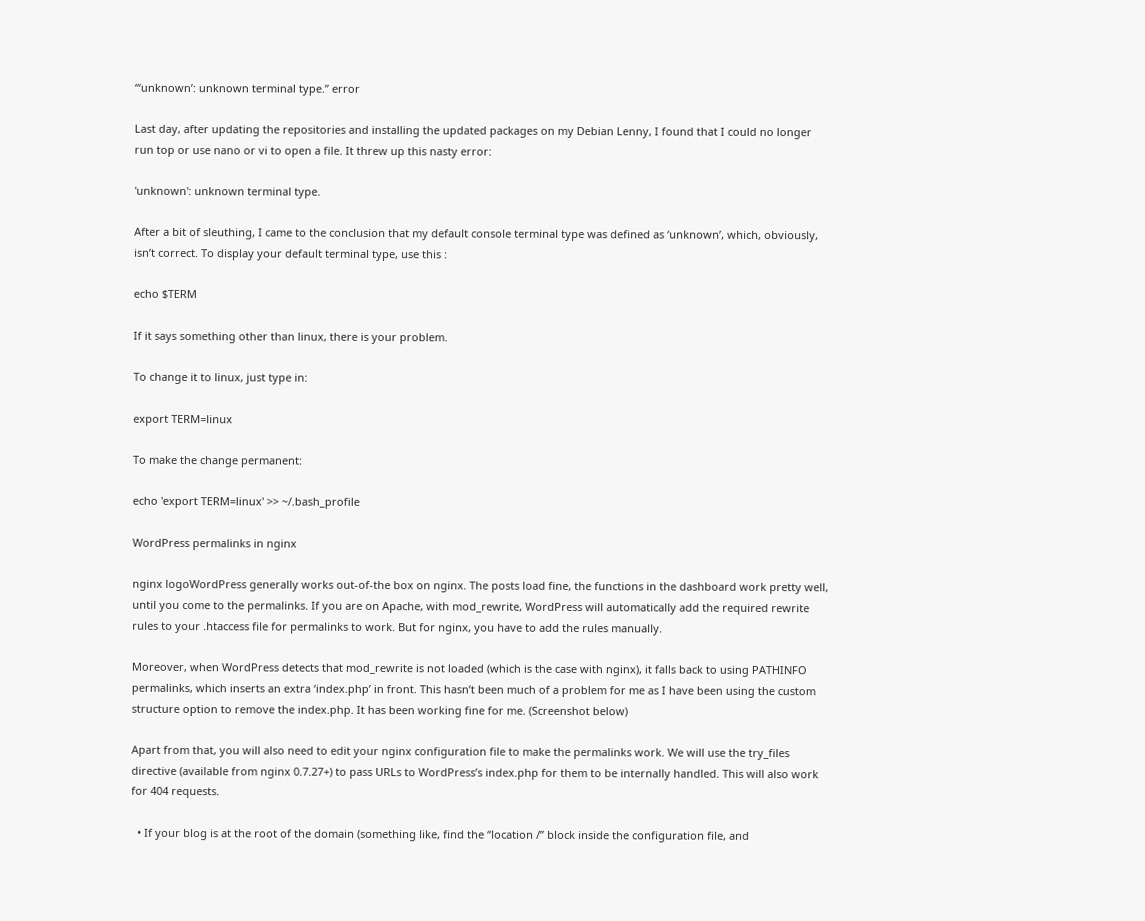“‘unknown’: unknown terminal type.” error

Last day, after updating the repositories and installing the updated packages on my Debian Lenny, I found that I could no longer run top or use nano or vi to open a file. It threw up this nasty error:

'unknown': unknown terminal type.

After a bit of sleuthing, I came to the conclusion that my default console terminal type was defined as ‘unknown’, which, obviously, isn’t correct. To display your default terminal type, use this :

echo $TERM

If it says something other than linux, there is your problem.

To change it to linux, just type in:

export TERM=linux

To make the change permanent:

echo 'export TERM=linux' >> ~/.bash_profile

WordPress permalinks in nginx

nginx logoWordPress generally works out-of-the box on nginx. The posts load fine, the functions in the dashboard work pretty well, until you come to the permalinks. If you are on Apache, with mod_rewrite, WordPress will automatically add the required rewrite rules to your .htaccess file for permalinks to work. But for nginx, you have to add the rules manually.

Moreover, when WordPress detects that mod_rewrite is not loaded (which is the case with nginx), it falls back to using PATHINFO permalinks, which inserts an extra ‘index.php’ in front. This hasn’t been much of a problem for me as I have been using the custom structure option to remove the index.php. It has been working fine for me. (Screenshot below)

Apart from that, you will also need to edit your nginx configuration file to make the permalinks work. We will use the try_files directive (available from nginx 0.7.27+) to pass URLs to WordPress’s index.php for them to be internally handled. This will also work for 404 requests.

  • If your blog is at the root of the domain (something like, find the “location /” block inside the configuration file, and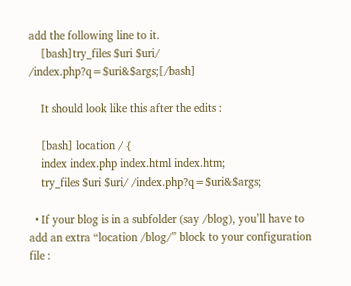add the following line to it.
    [bash]try_files $uri $uri/ /index.php?q=$uri&$args;[/bash]

    It should look like this after the edits :

    [bash] location / {
    index index.php index.html index.htm;
    try_files $uri $uri/ /index.php?q=$uri&$args;

  • If your blog is in a subfolder (say /blog), you’ll have to add an extra “location /blog/” block to your configuration file :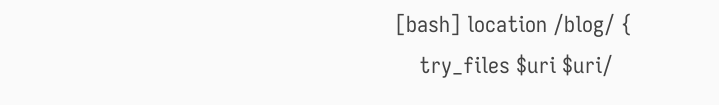[bash] location /blog/ {
    try_files $uri $uri/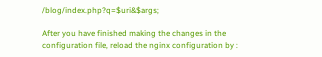/blog/index.php?q=$uri&$args;

After you have finished making the changes in the configuration file, reload the nginx configuration by :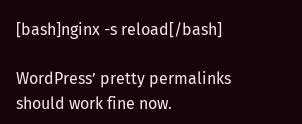[bash]nginx -s reload[/bash]

WordPress’ pretty permalinks should work fine now.